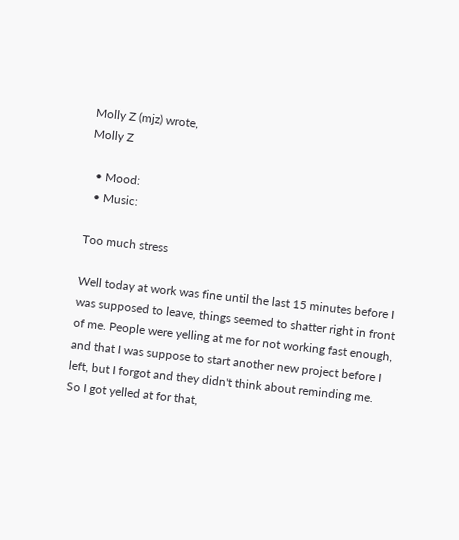Molly Z (mjz) wrote,
Molly Z

  • Mood:
  • Music:

Too much stress

Well today at work was fine until the last 15 minutes before I was supposed to leave, things seemed to shatter right in front of me. People were yelling at me for not working fast enough, and that I was suppose to start another new project before I left, but I forgot and they didn't think about reminding me. So I got yelled at for that,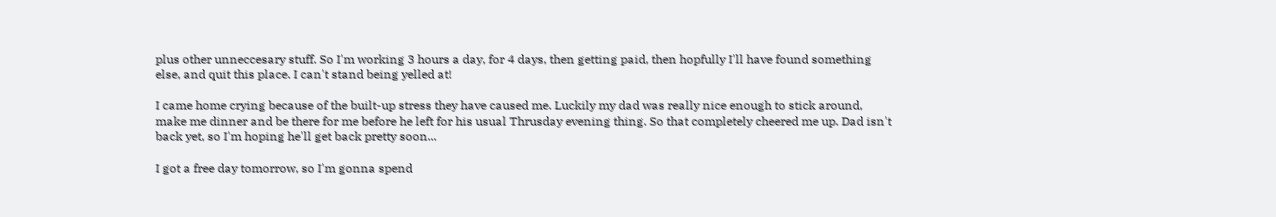plus other unneccesary stuff. So I'm working 3 hours a day, for 4 days, then getting paid, then hopfully I'll have found something else, and quit this place. I can't stand being yelled at!

I came home crying because of the built-up stress they have caused me. Luckily my dad was really nice enough to stick around, make me dinner and be there for me before he left for his usual Thrusday evening thing. So that completely cheered me up. Dad isn't back yet, so I'm hoping he'll get back pretty soon...

I got a free day tomorrow, so I'm gonna spend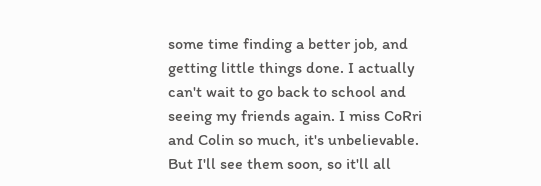some time finding a better job, and getting little things done. I actually can't wait to go back to school and seeing my friends again. I miss CoRri and Colin so much, it's unbelievable. But I'll see them soon, so it'll all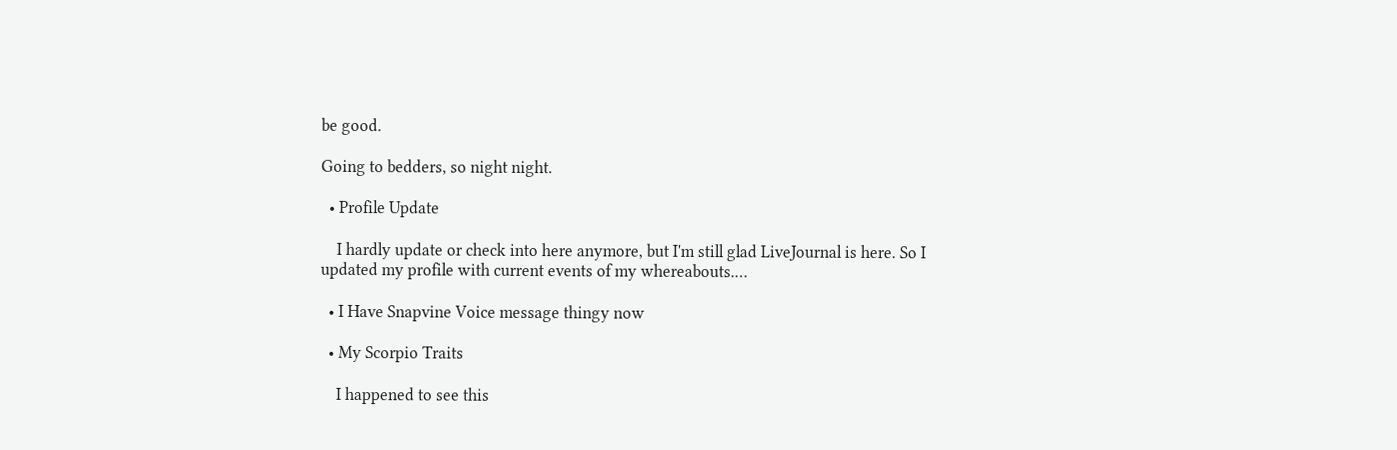be good.

Going to bedders, so night night.

  • Profile Update

    I hardly update or check into here anymore, but I'm still glad LiveJournal is here. So I updated my profile with current events of my whereabouts.…

  • I Have Snapvine Voice message thingy now

  • My Scorpio Traits

    I happened to see this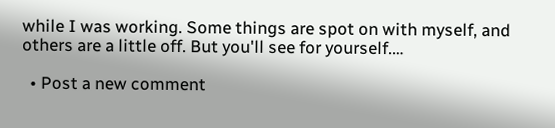while I was working. Some things are spot on with myself, and others are a little off. But you'll see for yourself.…

  • Post a new comment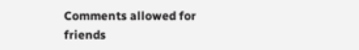Comments allowed for friends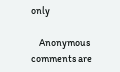only

    Anonymous comments are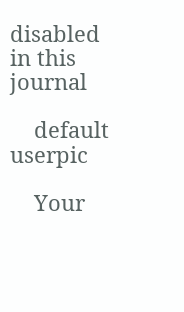disabled in this journal

    default userpic

    Your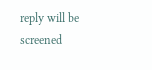reply will be screened